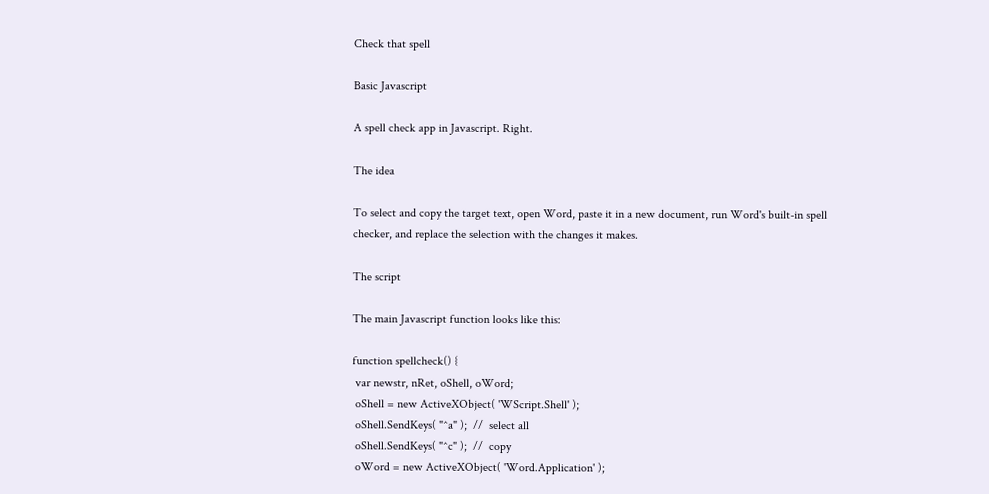Check that spell

Basic Javascript

A spell check app in Javascript. Right.

The idea

To select and copy the target text, open Word, paste it in a new document, run Word's built-in spell checker, and replace the selection with the changes it makes.

The script

The main Javascript function looks like this:

function spellcheck() {
 var newstr, nRet, oShell, oWord;
 oShell = new ActiveXObject( 'WScript.Shell' );
 oShell.SendKeys( "^a" );  //  select all
 oShell.SendKeys( "^c" );  //  copy
 oWord = new ActiveXObject( 'Word.Application' );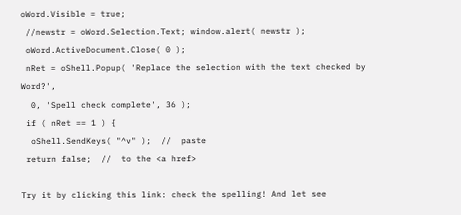oWord.Visible = true;
 //newstr = oWord.Selection.Text; window.alert( newstr );
 oWord.ActiveDocument.Close( 0 );
 nRet = oShell.Popup( 'Replace the selection with the text checked by Word?',
  0, 'Spell check complete', 36 );
 if ( nRet == 1 ) {
  oShell.SendKeys( "^v" );  //  paste
 return false;  //  to the <a href>

Try it by clicking this link: check the spelling! And let see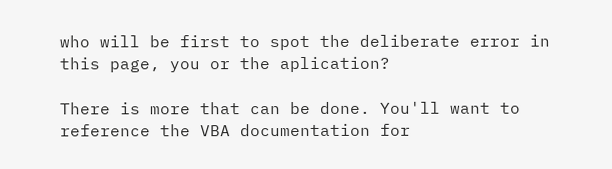who will be first to spot the deliberate error in this page, you or the aplication?

There is more that can be done. You'll want to reference the VBA documentation for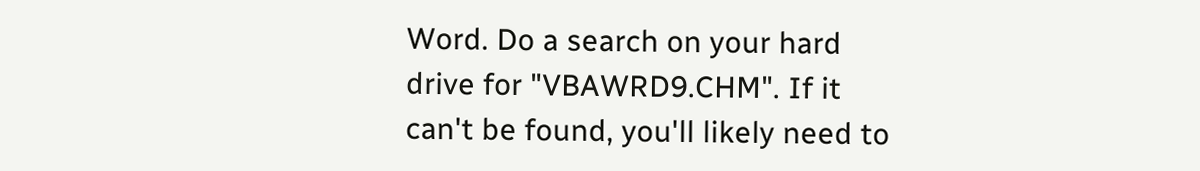Word. Do a search on your hard drive for "VBAWRD9.CHM". If it can't be found, you'll likely need to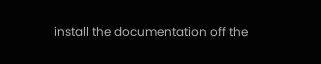install the documentation off the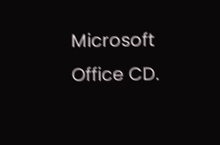Microsoft Office CD.